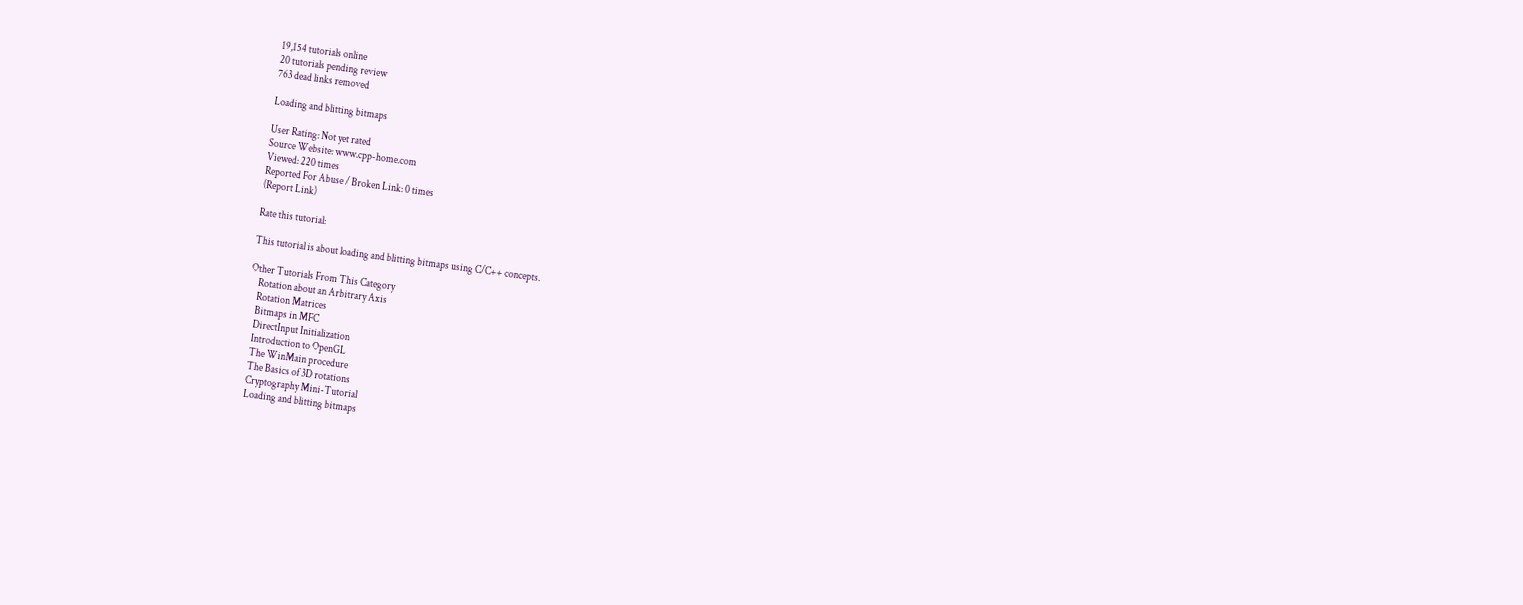19,154 tutorials online
20 tutorials pending review
763 dead links removed

Loading and blitting bitmaps

User Rating: Not yet rated
Source Website: www.cpp-home.com
Viewed: 220 times
Reported For Abuse / Broken Link: 0 times
(Report Link)

Rate this tutorial:

This tutorial is about loading and blitting bitmaps using C/C++ concepts.

Other Tutorials From This Category
    Rotation about an Arbitrary Axis
    Rotation Matrices
    Bitmaps in MFC
    DirectInput Initialization
    Introduction to OpenGL
    The WinMain procedure
    The Basics of 3D rotations
    Cryptography Mini-Tutorial
    Loading and blitting bitmaps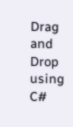Drag and Drop using C#